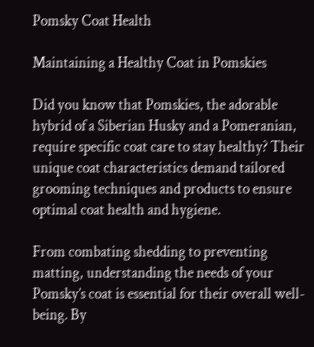Pomsky Coat Health

Maintaining a Healthy Coat in Pomskies

Did you know that Pomskies, the adorable hybrid of a Siberian Husky and a Pomeranian, require specific coat care to stay healthy? Their unique coat characteristics demand tailored grooming techniques and products to ensure optimal coat health and hygiene.

From combating shedding to preventing matting, understanding the needs of your Pomsky’s coat is essential for their overall well-being. By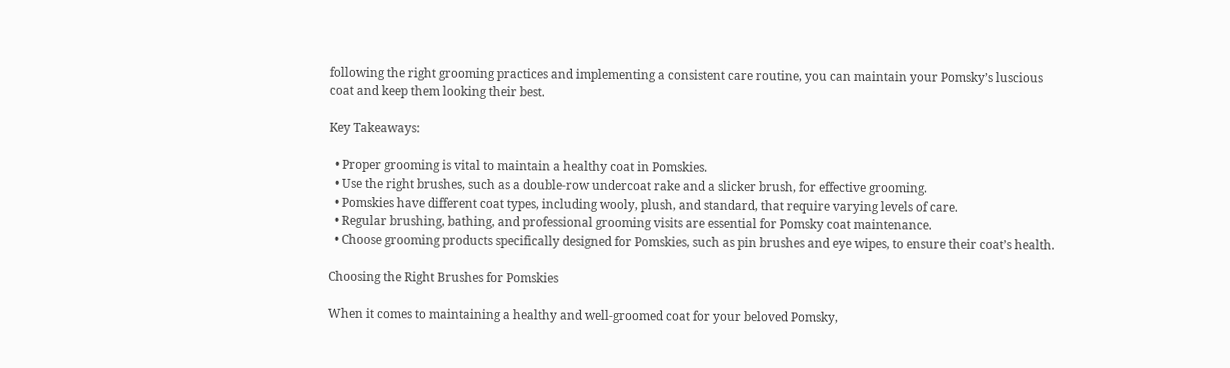following the right grooming practices and implementing a consistent care routine, you can maintain your Pomsky’s luscious coat and keep them looking their best.

Key Takeaways:

  • Proper grooming is vital to maintain a healthy coat in Pomskies.
  • Use the right brushes, such as a double-row undercoat rake and a slicker brush, for effective grooming.
  • Pomskies have different coat types, including wooly, plush, and standard, that require varying levels of care.
  • Regular brushing, bathing, and professional grooming visits are essential for Pomsky coat maintenance.
  • Choose grooming products specifically designed for Pomskies, such as pin brushes and eye wipes, to ensure their coat’s health.

Choosing the Right Brushes for Pomskies

When it comes to maintaining a healthy and well-groomed coat for your beloved Pomsky,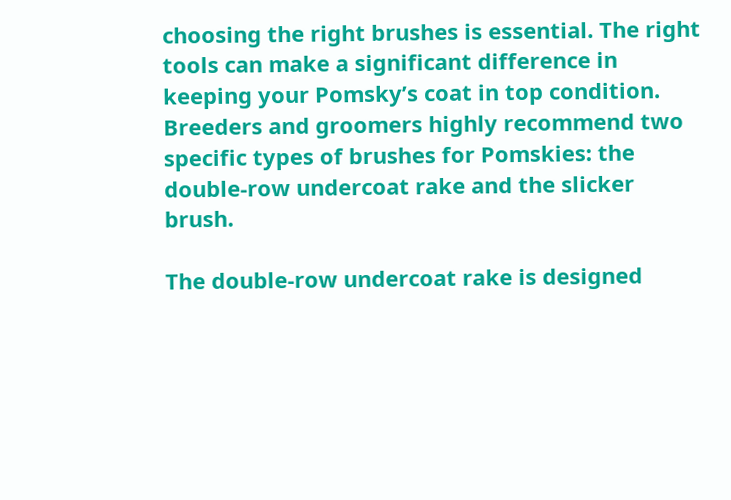choosing the right brushes is essential. The right tools can make a significant difference in keeping your Pomsky’s coat in top condition. Breeders and groomers highly recommend two specific types of brushes for Pomskies: the double-row undercoat rake and the slicker brush.

The double-row undercoat rake is designed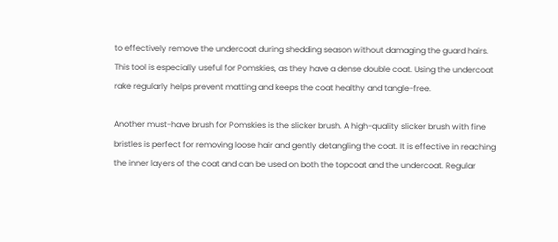to effectively remove the undercoat during shedding season without damaging the guard hairs. This tool is especially useful for Pomskies, as they have a dense double coat. Using the undercoat rake regularly helps prevent matting and keeps the coat healthy and tangle-free.

Another must-have brush for Pomskies is the slicker brush. A high-quality slicker brush with fine bristles is perfect for removing loose hair and gently detangling the coat. It is effective in reaching the inner layers of the coat and can be used on both the topcoat and the undercoat. Regular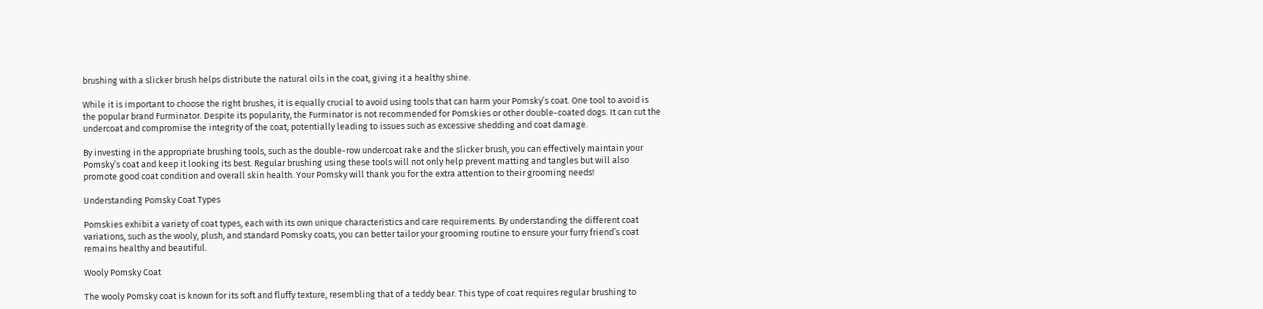brushing with a slicker brush helps distribute the natural oils in the coat, giving it a healthy shine.

While it is important to choose the right brushes, it is equally crucial to avoid using tools that can harm your Pomsky’s coat. One tool to avoid is the popular brand Furminator. Despite its popularity, the Furminator is not recommended for Pomskies or other double-coated dogs. It can cut the undercoat and compromise the integrity of the coat, potentially leading to issues such as excessive shedding and coat damage.

By investing in the appropriate brushing tools, such as the double-row undercoat rake and the slicker brush, you can effectively maintain your Pomsky’s coat and keep it looking its best. Regular brushing using these tools will not only help prevent matting and tangles but will also promote good coat condition and overall skin health. Your Pomsky will thank you for the extra attention to their grooming needs!

Understanding Pomsky Coat Types

Pomskies exhibit a variety of coat types, each with its own unique characteristics and care requirements. By understanding the different coat variations, such as the wooly, plush, and standard Pomsky coats, you can better tailor your grooming routine to ensure your furry friend’s coat remains healthy and beautiful.

Wooly Pomsky Coat

The wooly Pomsky coat is known for its soft and fluffy texture, resembling that of a teddy bear. This type of coat requires regular brushing to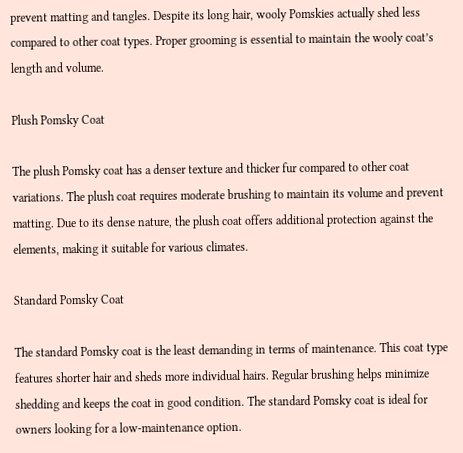prevent matting and tangles. Despite its long hair, wooly Pomskies actually shed less compared to other coat types. Proper grooming is essential to maintain the wooly coat’s length and volume.

Plush Pomsky Coat

The plush Pomsky coat has a denser texture and thicker fur compared to other coat variations. The plush coat requires moderate brushing to maintain its volume and prevent matting. Due to its dense nature, the plush coat offers additional protection against the elements, making it suitable for various climates.

Standard Pomsky Coat

The standard Pomsky coat is the least demanding in terms of maintenance. This coat type features shorter hair and sheds more individual hairs. Regular brushing helps minimize shedding and keeps the coat in good condition. The standard Pomsky coat is ideal for owners looking for a low-maintenance option.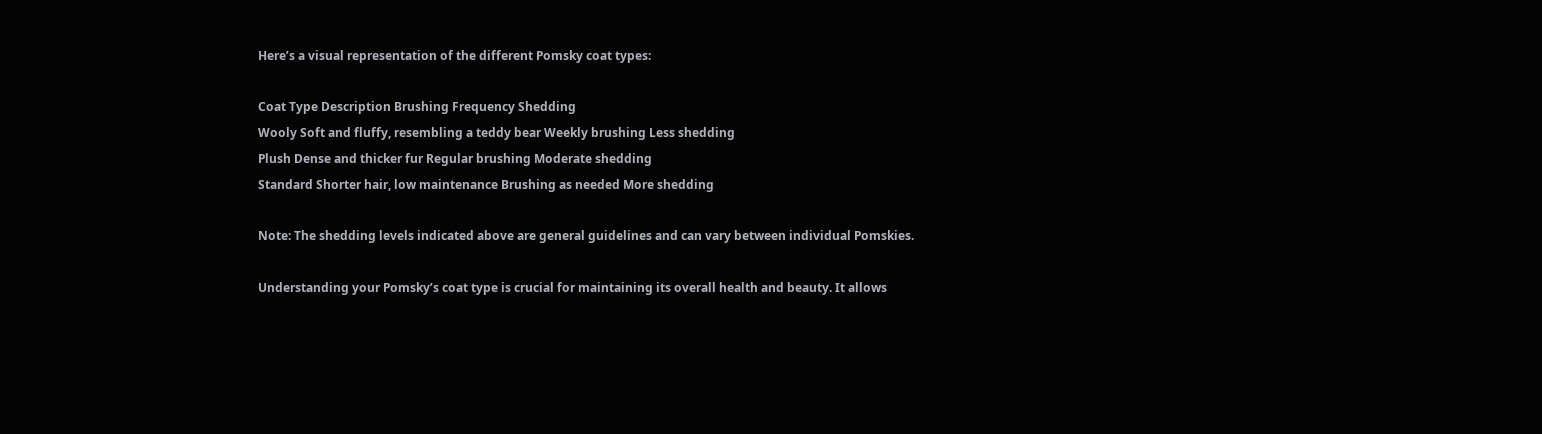Here’s a visual representation of the different Pomsky coat types:

Coat Type Description Brushing Frequency Shedding
Wooly Soft and fluffy, resembling a teddy bear Weekly brushing Less shedding
Plush Dense and thicker fur Regular brushing Moderate shedding
Standard Shorter hair, low maintenance Brushing as needed More shedding

Note: The shedding levels indicated above are general guidelines and can vary between individual Pomskies.

Understanding your Pomsky’s coat type is crucial for maintaining its overall health and beauty. It allows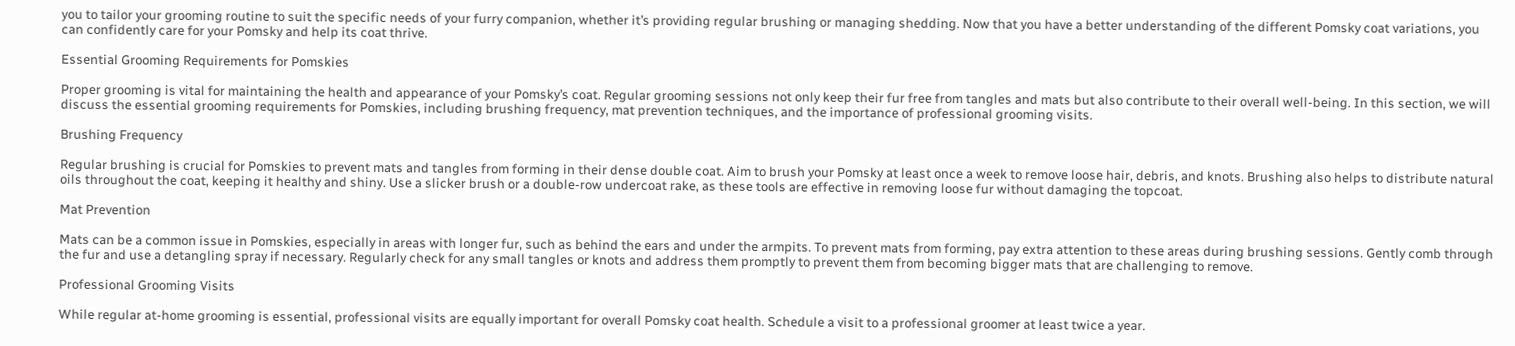you to tailor your grooming routine to suit the specific needs of your furry companion, whether it’s providing regular brushing or managing shedding. Now that you have a better understanding of the different Pomsky coat variations, you can confidently care for your Pomsky and help its coat thrive.

Essential Grooming Requirements for Pomskies

Proper grooming is vital for maintaining the health and appearance of your Pomsky’s coat. Regular grooming sessions not only keep their fur free from tangles and mats but also contribute to their overall well-being. In this section, we will discuss the essential grooming requirements for Pomskies, including brushing frequency, mat prevention techniques, and the importance of professional grooming visits.

Brushing Frequency

Regular brushing is crucial for Pomskies to prevent mats and tangles from forming in their dense double coat. Aim to brush your Pomsky at least once a week to remove loose hair, debris, and knots. Brushing also helps to distribute natural oils throughout the coat, keeping it healthy and shiny. Use a slicker brush or a double-row undercoat rake, as these tools are effective in removing loose fur without damaging the topcoat.

Mat Prevention

Mats can be a common issue in Pomskies, especially in areas with longer fur, such as behind the ears and under the armpits. To prevent mats from forming, pay extra attention to these areas during brushing sessions. Gently comb through the fur and use a detangling spray if necessary. Regularly check for any small tangles or knots and address them promptly to prevent them from becoming bigger mats that are challenging to remove.

Professional Grooming Visits

While regular at-home grooming is essential, professional visits are equally important for overall Pomsky coat health. Schedule a visit to a professional groomer at least twice a year.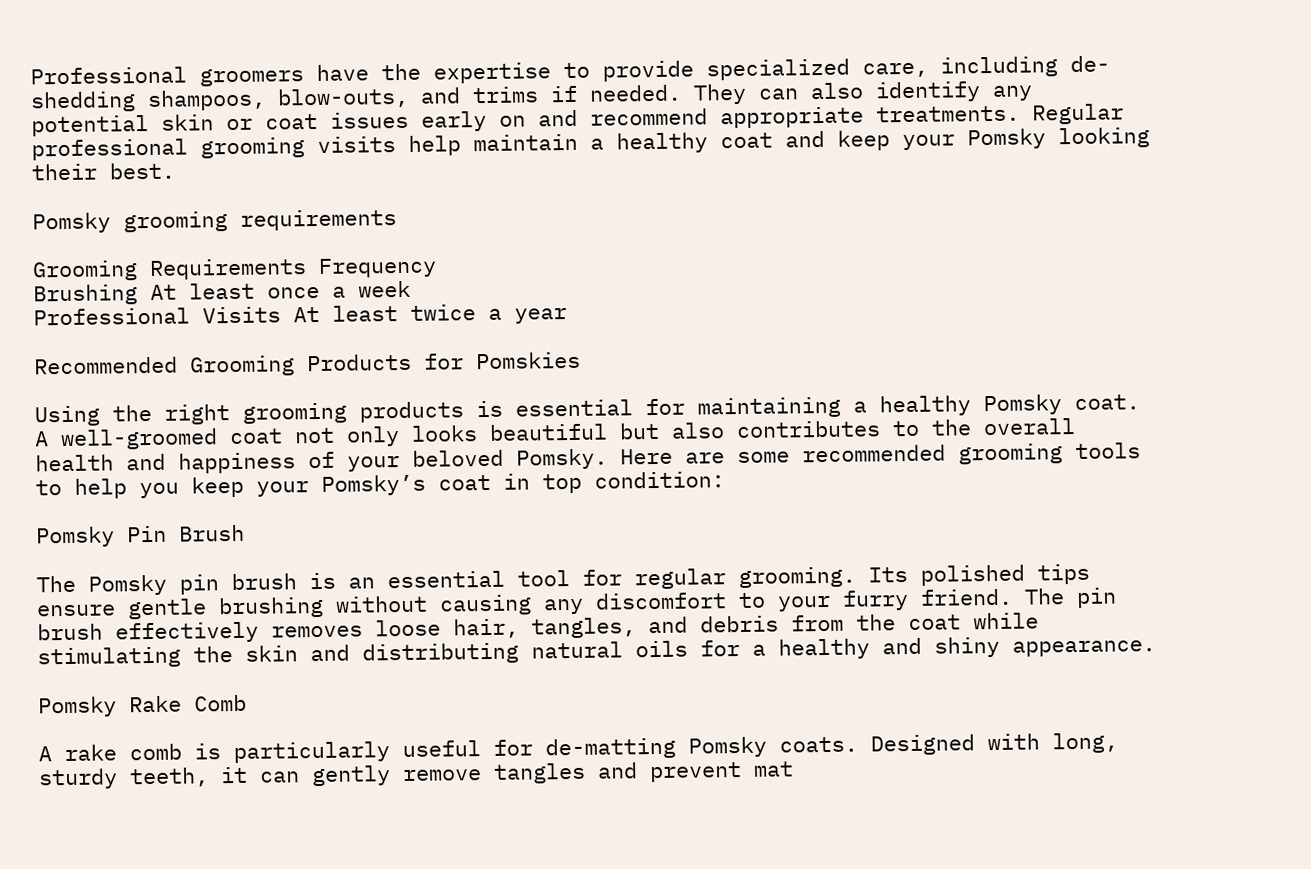Professional groomers have the expertise to provide specialized care, including de-shedding shampoos, blow-outs, and trims if needed. They can also identify any potential skin or coat issues early on and recommend appropriate treatments. Regular professional grooming visits help maintain a healthy coat and keep your Pomsky looking their best.

Pomsky grooming requirements

Grooming Requirements Frequency
Brushing At least once a week
Professional Visits At least twice a year

Recommended Grooming Products for Pomskies

Using the right grooming products is essential for maintaining a healthy Pomsky coat. A well-groomed coat not only looks beautiful but also contributes to the overall health and happiness of your beloved Pomsky. Here are some recommended grooming tools to help you keep your Pomsky’s coat in top condition:

Pomsky Pin Brush

The Pomsky pin brush is an essential tool for regular grooming. Its polished tips ensure gentle brushing without causing any discomfort to your furry friend. The pin brush effectively removes loose hair, tangles, and debris from the coat while stimulating the skin and distributing natural oils for a healthy and shiny appearance.

Pomsky Rake Comb

A rake comb is particularly useful for de-matting Pomsky coats. Designed with long, sturdy teeth, it can gently remove tangles and prevent mat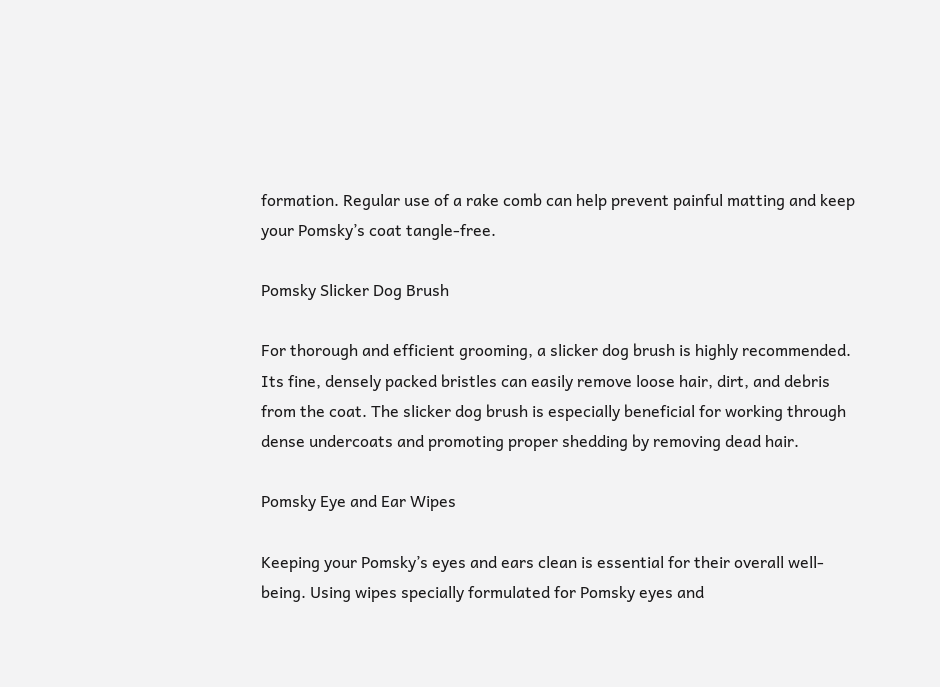formation. Regular use of a rake comb can help prevent painful matting and keep your Pomsky’s coat tangle-free.

Pomsky Slicker Dog Brush

For thorough and efficient grooming, a slicker dog brush is highly recommended. Its fine, densely packed bristles can easily remove loose hair, dirt, and debris from the coat. The slicker dog brush is especially beneficial for working through dense undercoats and promoting proper shedding by removing dead hair.

Pomsky Eye and Ear Wipes

Keeping your Pomsky’s eyes and ears clean is essential for their overall well-being. Using wipes specially formulated for Pomsky eyes and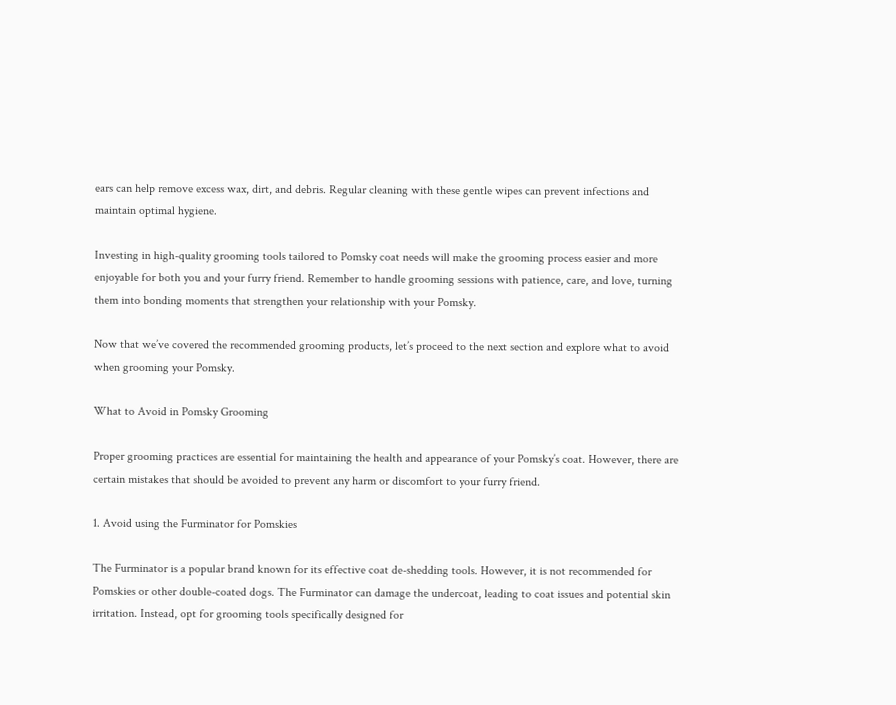ears can help remove excess wax, dirt, and debris. Regular cleaning with these gentle wipes can prevent infections and maintain optimal hygiene.

Investing in high-quality grooming tools tailored to Pomsky coat needs will make the grooming process easier and more enjoyable for both you and your furry friend. Remember to handle grooming sessions with patience, care, and love, turning them into bonding moments that strengthen your relationship with your Pomsky.

Now that we’ve covered the recommended grooming products, let’s proceed to the next section and explore what to avoid when grooming your Pomsky.

What to Avoid in Pomsky Grooming

Proper grooming practices are essential for maintaining the health and appearance of your Pomsky’s coat. However, there are certain mistakes that should be avoided to prevent any harm or discomfort to your furry friend.

1. Avoid using the Furminator for Pomskies

The Furminator is a popular brand known for its effective coat de-shedding tools. However, it is not recommended for Pomskies or other double-coated dogs. The Furminator can damage the undercoat, leading to coat issues and potential skin irritation. Instead, opt for grooming tools specifically designed for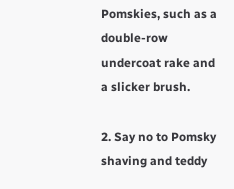Pomskies, such as a double-row undercoat rake and a slicker brush.

2. Say no to Pomsky shaving and teddy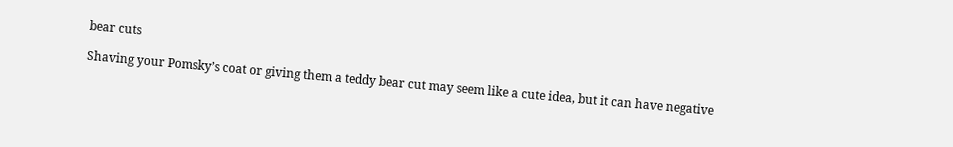bear cuts

Shaving your Pomsky’s coat or giving them a teddy bear cut may seem like a cute idea, but it can have negative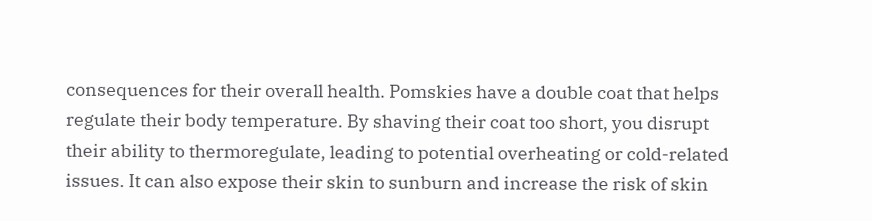consequences for their overall health. Pomskies have a double coat that helps regulate their body temperature. By shaving their coat too short, you disrupt their ability to thermoregulate, leading to potential overheating or cold-related issues. It can also expose their skin to sunburn and increase the risk of skin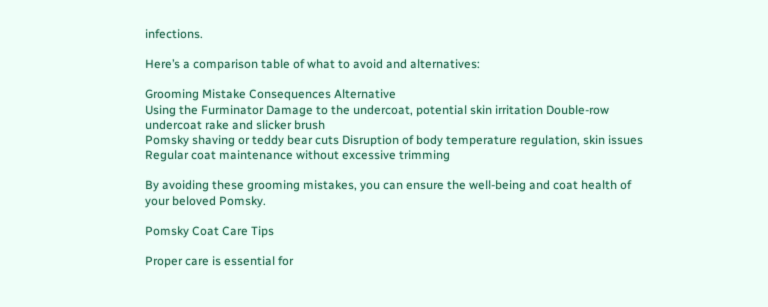infections.

Here’s a comparison table of what to avoid and alternatives:

Grooming Mistake Consequences Alternative
Using the Furminator Damage to the undercoat, potential skin irritation Double-row undercoat rake and slicker brush
Pomsky shaving or teddy bear cuts Disruption of body temperature regulation, skin issues Regular coat maintenance without excessive trimming

By avoiding these grooming mistakes, you can ensure the well-being and coat health of your beloved Pomsky.

Pomsky Coat Care Tips

Proper care is essential for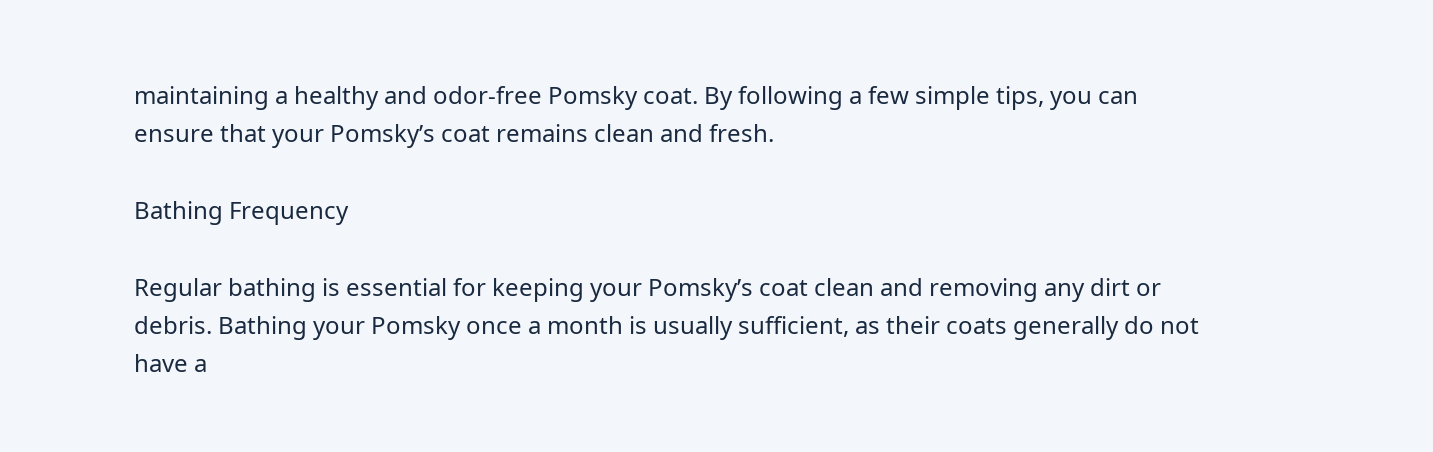maintaining a healthy and odor-free Pomsky coat. By following a few simple tips, you can ensure that your Pomsky’s coat remains clean and fresh.

Bathing Frequency

Regular bathing is essential for keeping your Pomsky’s coat clean and removing any dirt or debris. Bathing your Pomsky once a month is usually sufficient, as their coats generally do not have a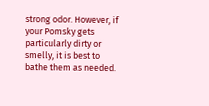strong odor. However, if your Pomsky gets particularly dirty or smelly, it is best to bathe them as needed.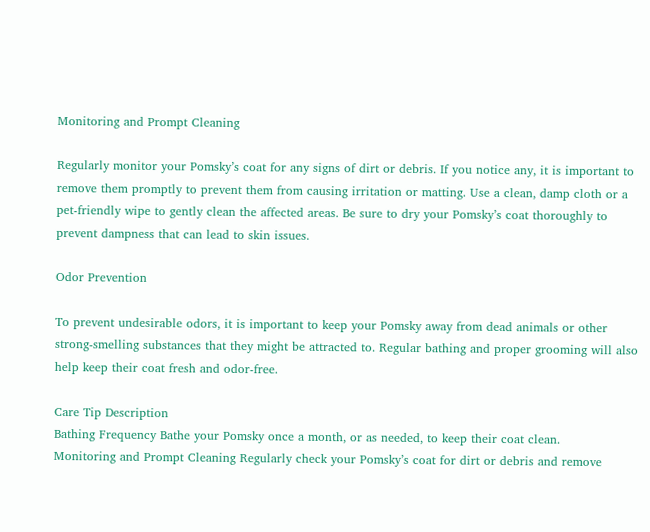Monitoring and Prompt Cleaning

Regularly monitor your Pomsky’s coat for any signs of dirt or debris. If you notice any, it is important to remove them promptly to prevent them from causing irritation or matting. Use a clean, damp cloth or a pet-friendly wipe to gently clean the affected areas. Be sure to dry your Pomsky’s coat thoroughly to prevent dampness that can lead to skin issues.

Odor Prevention

To prevent undesirable odors, it is important to keep your Pomsky away from dead animals or other strong-smelling substances that they might be attracted to. Regular bathing and proper grooming will also help keep their coat fresh and odor-free.

Care Tip Description
Bathing Frequency Bathe your Pomsky once a month, or as needed, to keep their coat clean.
Monitoring and Prompt Cleaning Regularly check your Pomsky’s coat for dirt or debris and remove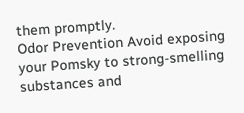them promptly.
Odor Prevention Avoid exposing your Pomsky to strong-smelling substances and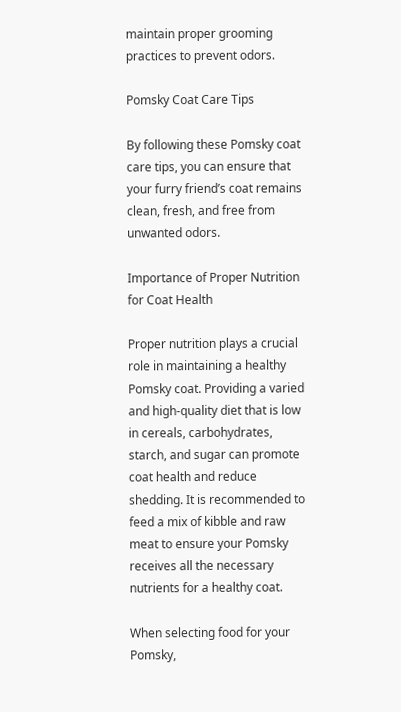maintain proper grooming practices to prevent odors.

Pomsky Coat Care Tips

By following these Pomsky coat care tips, you can ensure that your furry friend’s coat remains clean, fresh, and free from unwanted odors.

Importance of Proper Nutrition for Coat Health

Proper nutrition plays a crucial role in maintaining a healthy Pomsky coat. Providing a varied and high-quality diet that is low in cereals, carbohydrates, starch, and sugar can promote coat health and reduce shedding. It is recommended to feed a mix of kibble and raw meat to ensure your Pomsky receives all the necessary nutrients for a healthy coat.

When selecting food for your Pomsky,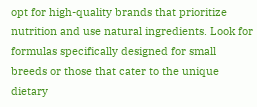opt for high-quality brands that prioritize nutrition and use natural ingredients. Look for formulas specifically designed for small breeds or those that cater to the unique dietary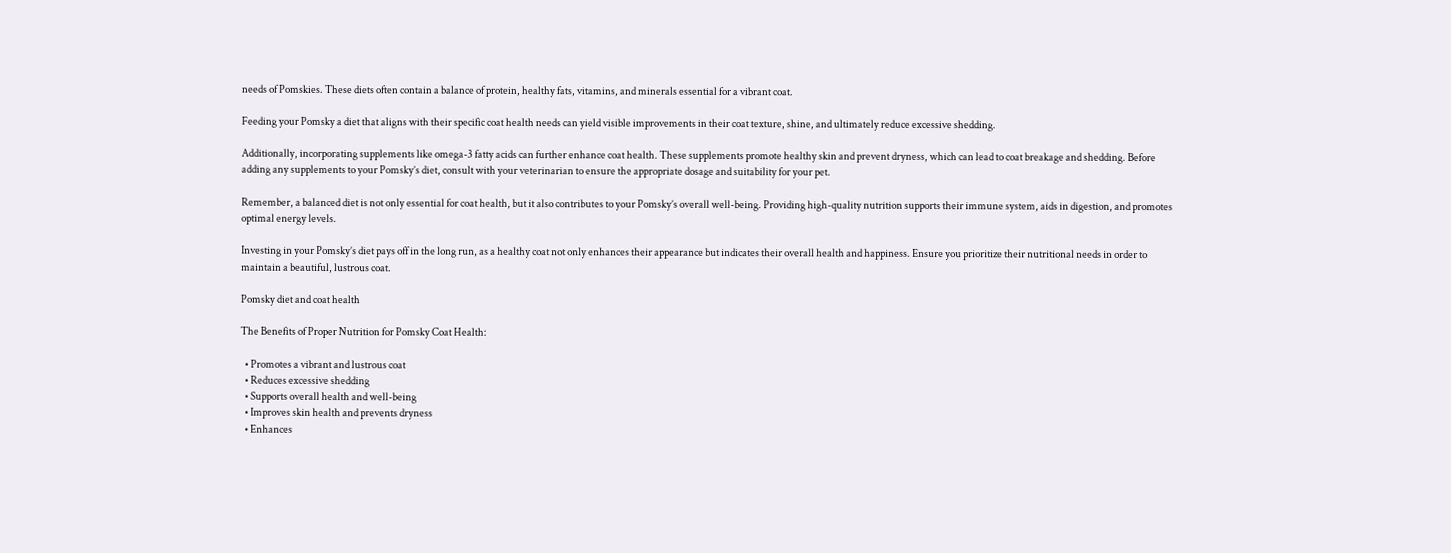needs of Pomskies. These diets often contain a balance of protein, healthy fats, vitamins, and minerals essential for a vibrant coat.

Feeding your Pomsky a diet that aligns with their specific coat health needs can yield visible improvements in their coat texture, shine, and ultimately reduce excessive shedding.

Additionally, incorporating supplements like omega-3 fatty acids can further enhance coat health. These supplements promote healthy skin and prevent dryness, which can lead to coat breakage and shedding. Before adding any supplements to your Pomsky’s diet, consult with your veterinarian to ensure the appropriate dosage and suitability for your pet.

Remember, a balanced diet is not only essential for coat health, but it also contributes to your Pomsky’s overall well-being. Providing high-quality nutrition supports their immune system, aids in digestion, and promotes optimal energy levels.

Investing in your Pomsky’s diet pays off in the long run, as a healthy coat not only enhances their appearance but indicates their overall health and happiness. Ensure you prioritize their nutritional needs in order to maintain a beautiful, lustrous coat.

Pomsky diet and coat health

The Benefits of Proper Nutrition for Pomsky Coat Health:

  • Promotes a vibrant and lustrous coat
  • Reduces excessive shedding
  • Supports overall health and well-being
  • Improves skin health and prevents dryness
  • Enhances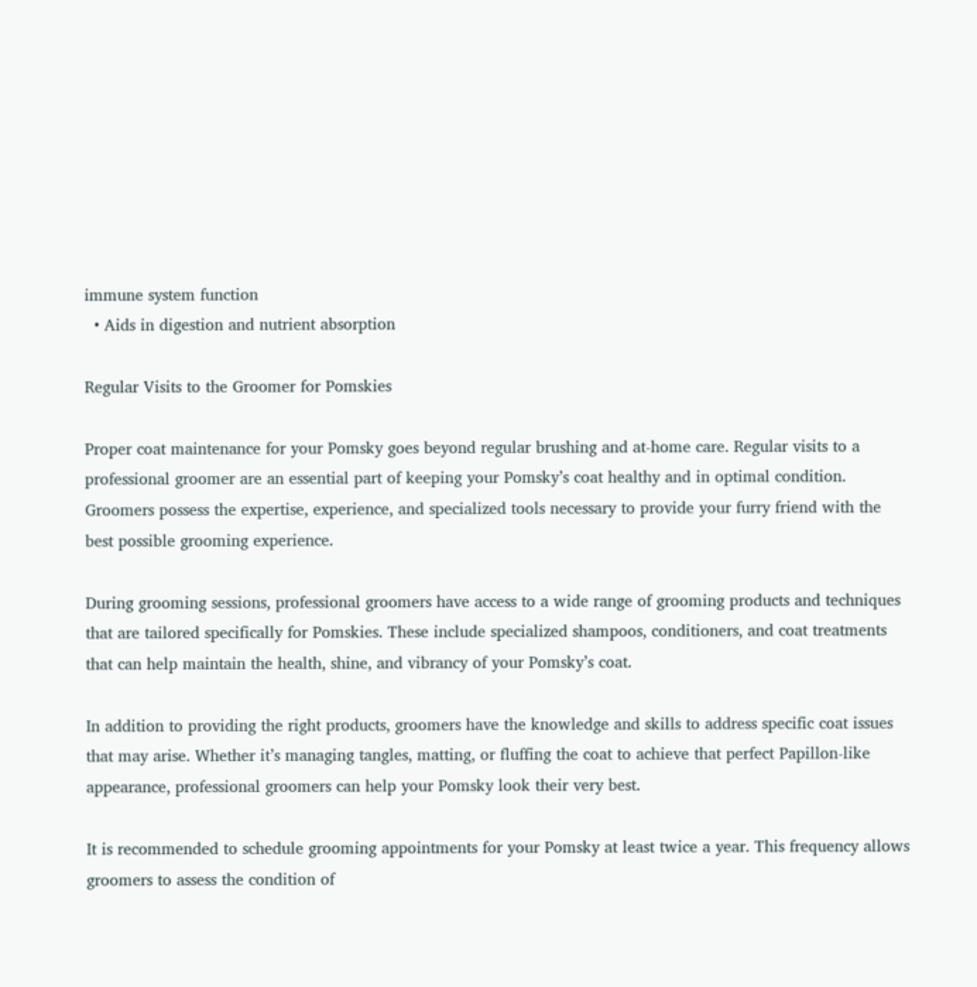immune system function
  • Aids in digestion and nutrient absorption

Regular Visits to the Groomer for Pomskies

Proper coat maintenance for your Pomsky goes beyond regular brushing and at-home care. Regular visits to a professional groomer are an essential part of keeping your Pomsky’s coat healthy and in optimal condition. Groomers possess the expertise, experience, and specialized tools necessary to provide your furry friend with the best possible grooming experience.

During grooming sessions, professional groomers have access to a wide range of grooming products and techniques that are tailored specifically for Pomskies. These include specialized shampoos, conditioners, and coat treatments that can help maintain the health, shine, and vibrancy of your Pomsky’s coat.

In addition to providing the right products, groomers have the knowledge and skills to address specific coat issues that may arise. Whether it’s managing tangles, matting, or fluffing the coat to achieve that perfect Papillon-like appearance, professional groomers can help your Pomsky look their very best.

It is recommended to schedule grooming appointments for your Pomsky at least twice a year. This frequency allows groomers to assess the condition of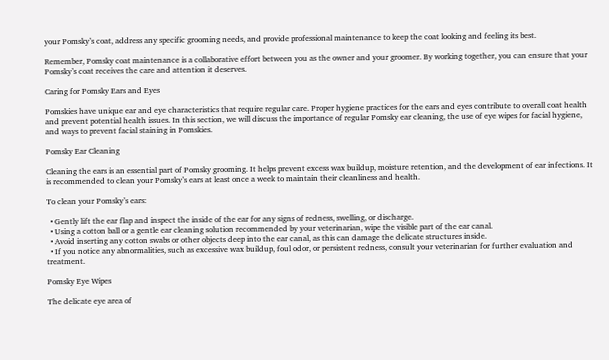your Pomsky’s coat, address any specific grooming needs, and provide professional maintenance to keep the coat looking and feeling its best.

Remember, Pomsky coat maintenance is a collaborative effort between you as the owner and your groomer. By working together, you can ensure that your Pomsky’s coat receives the care and attention it deserves.

Caring for Pomsky Ears and Eyes

Pomskies have unique ear and eye characteristics that require regular care. Proper hygiene practices for the ears and eyes contribute to overall coat health and prevent potential health issues. In this section, we will discuss the importance of regular Pomsky ear cleaning, the use of eye wipes for facial hygiene, and ways to prevent facial staining in Pomskies.

Pomsky Ear Cleaning

Cleaning the ears is an essential part of Pomsky grooming. It helps prevent excess wax buildup, moisture retention, and the development of ear infections. It is recommended to clean your Pomsky’s ears at least once a week to maintain their cleanliness and health.

To clean your Pomsky’s ears:

  • Gently lift the ear flap and inspect the inside of the ear for any signs of redness, swelling, or discharge.
  • Using a cotton ball or a gentle ear cleaning solution recommended by your veterinarian, wipe the visible part of the ear canal.
  • Avoid inserting any cotton swabs or other objects deep into the ear canal, as this can damage the delicate structures inside.
  • If you notice any abnormalities, such as excessive wax buildup, foul odor, or persistent redness, consult your veterinarian for further evaluation and treatment.

Pomsky Eye Wipes

The delicate eye area of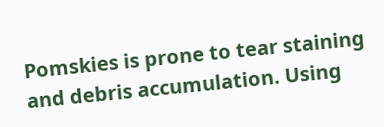Pomskies is prone to tear staining and debris accumulation. Using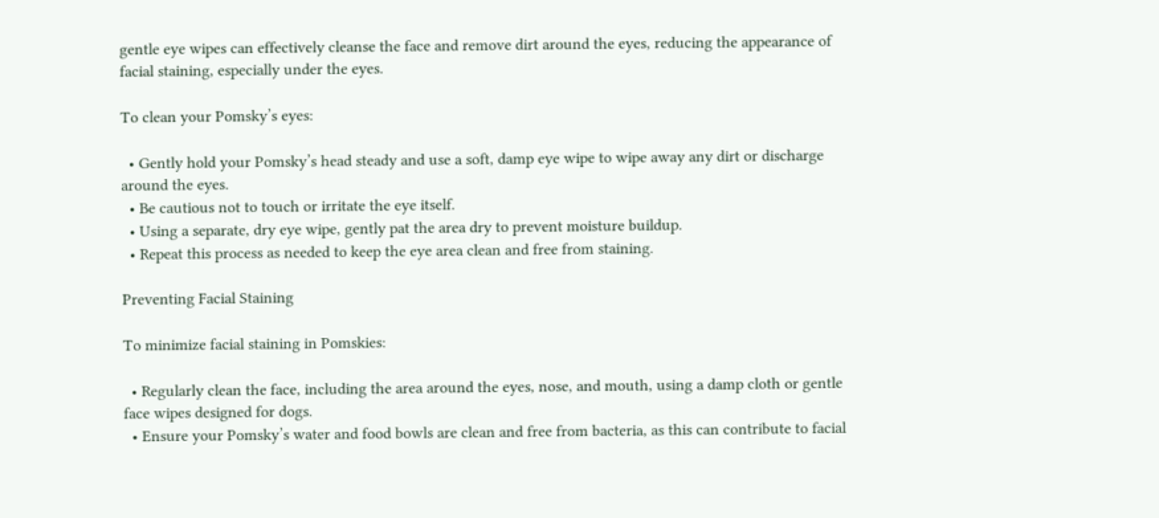gentle eye wipes can effectively cleanse the face and remove dirt around the eyes, reducing the appearance of facial staining, especially under the eyes.

To clean your Pomsky’s eyes:

  • Gently hold your Pomsky’s head steady and use a soft, damp eye wipe to wipe away any dirt or discharge around the eyes.
  • Be cautious not to touch or irritate the eye itself.
  • Using a separate, dry eye wipe, gently pat the area dry to prevent moisture buildup.
  • Repeat this process as needed to keep the eye area clean and free from staining.

Preventing Facial Staining

To minimize facial staining in Pomskies:

  • Regularly clean the face, including the area around the eyes, nose, and mouth, using a damp cloth or gentle face wipes designed for dogs.
  • Ensure your Pomsky’s water and food bowls are clean and free from bacteria, as this can contribute to facial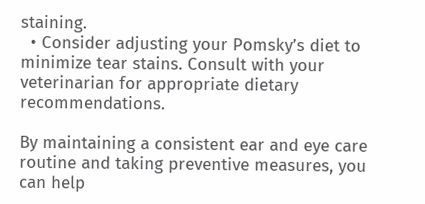staining.
  • Consider adjusting your Pomsky’s diet to minimize tear stains. Consult with your veterinarian for appropriate dietary recommendations.

By maintaining a consistent ear and eye care routine and taking preventive measures, you can help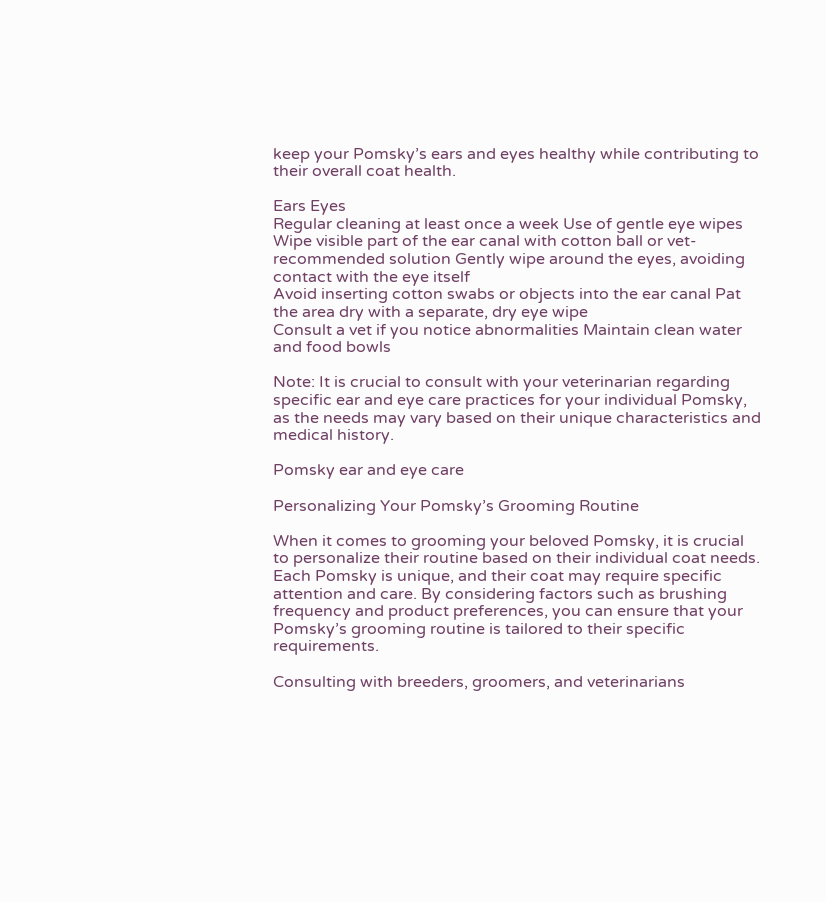keep your Pomsky’s ears and eyes healthy while contributing to their overall coat health.

Ears Eyes
Regular cleaning at least once a week Use of gentle eye wipes
Wipe visible part of the ear canal with cotton ball or vet-recommended solution Gently wipe around the eyes, avoiding contact with the eye itself
Avoid inserting cotton swabs or objects into the ear canal Pat the area dry with a separate, dry eye wipe
Consult a vet if you notice abnormalities Maintain clean water and food bowls

Note: It is crucial to consult with your veterinarian regarding specific ear and eye care practices for your individual Pomsky, as the needs may vary based on their unique characteristics and medical history.

Pomsky ear and eye care

Personalizing Your Pomsky’s Grooming Routine

When it comes to grooming your beloved Pomsky, it is crucial to personalize their routine based on their individual coat needs. Each Pomsky is unique, and their coat may require specific attention and care. By considering factors such as brushing frequency and product preferences, you can ensure that your Pomsky’s grooming routine is tailored to their specific requirements.

Consulting with breeders, groomers, and veterinarians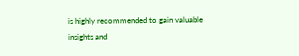is highly recommended to gain valuable insights and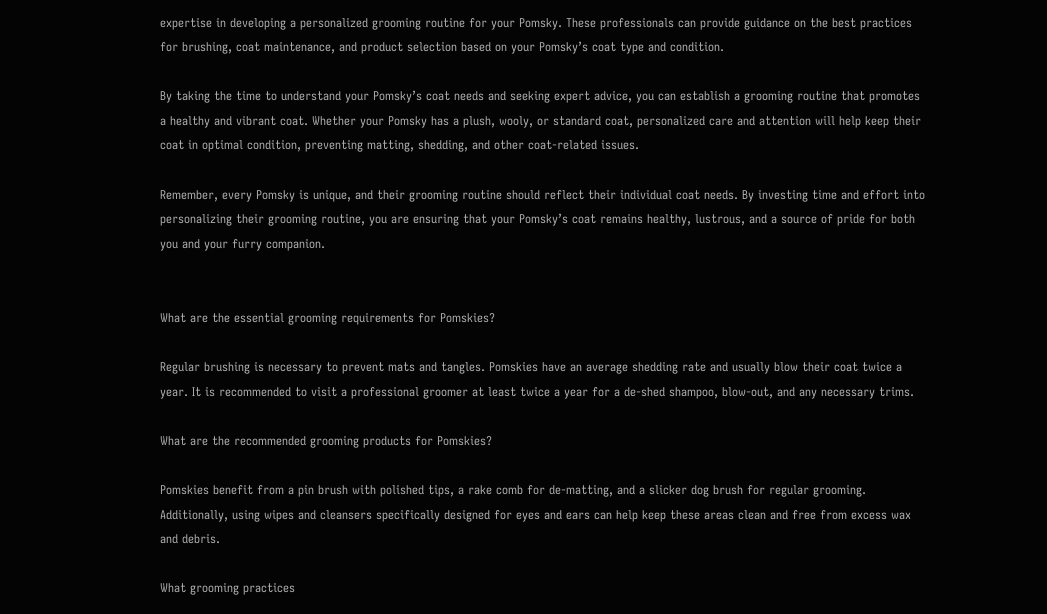expertise in developing a personalized grooming routine for your Pomsky. These professionals can provide guidance on the best practices for brushing, coat maintenance, and product selection based on your Pomsky’s coat type and condition.

By taking the time to understand your Pomsky’s coat needs and seeking expert advice, you can establish a grooming routine that promotes a healthy and vibrant coat. Whether your Pomsky has a plush, wooly, or standard coat, personalized care and attention will help keep their coat in optimal condition, preventing matting, shedding, and other coat-related issues.

Remember, every Pomsky is unique, and their grooming routine should reflect their individual coat needs. By investing time and effort into personalizing their grooming routine, you are ensuring that your Pomsky’s coat remains healthy, lustrous, and a source of pride for both you and your furry companion.


What are the essential grooming requirements for Pomskies?

Regular brushing is necessary to prevent mats and tangles. Pomskies have an average shedding rate and usually blow their coat twice a year. It is recommended to visit a professional groomer at least twice a year for a de-shed shampoo, blow-out, and any necessary trims.

What are the recommended grooming products for Pomskies?

Pomskies benefit from a pin brush with polished tips, a rake comb for de-matting, and a slicker dog brush for regular grooming. Additionally, using wipes and cleansers specifically designed for eyes and ears can help keep these areas clean and free from excess wax and debris.

What grooming practices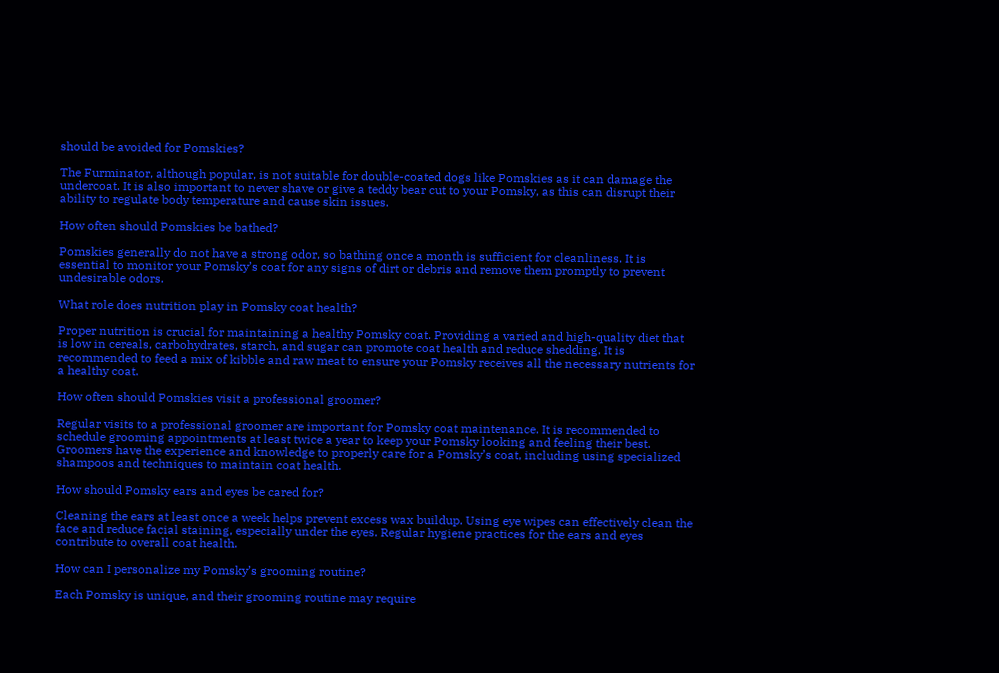should be avoided for Pomskies?

The Furminator, although popular, is not suitable for double-coated dogs like Pomskies as it can damage the undercoat. It is also important to never shave or give a teddy bear cut to your Pomsky, as this can disrupt their ability to regulate body temperature and cause skin issues.

How often should Pomskies be bathed?

Pomskies generally do not have a strong odor, so bathing once a month is sufficient for cleanliness. It is essential to monitor your Pomsky’s coat for any signs of dirt or debris and remove them promptly to prevent undesirable odors.

What role does nutrition play in Pomsky coat health?

Proper nutrition is crucial for maintaining a healthy Pomsky coat. Providing a varied and high-quality diet that is low in cereals, carbohydrates, starch, and sugar can promote coat health and reduce shedding. It is recommended to feed a mix of kibble and raw meat to ensure your Pomsky receives all the necessary nutrients for a healthy coat.

How often should Pomskies visit a professional groomer?

Regular visits to a professional groomer are important for Pomsky coat maintenance. It is recommended to schedule grooming appointments at least twice a year to keep your Pomsky looking and feeling their best. Groomers have the experience and knowledge to properly care for a Pomsky’s coat, including using specialized shampoos and techniques to maintain coat health.

How should Pomsky ears and eyes be cared for?

Cleaning the ears at least once a week helps prevent excess wax buildup. Using eye wipes can effectively clean the face and reduce facial staining, especially under the eyes. Regular hygiene practices for the ears and eyes contribute to overall coat health.

How can I personalize my Pomsky’s grooming routine?

Each Pomsky is unique, and their grooming routine may require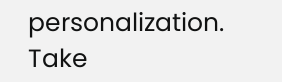personalization. Take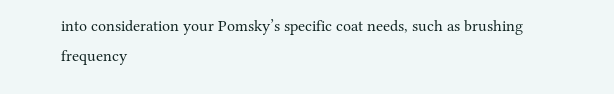into consideration your Pomsky’s specific coat needs, such as brushing frequency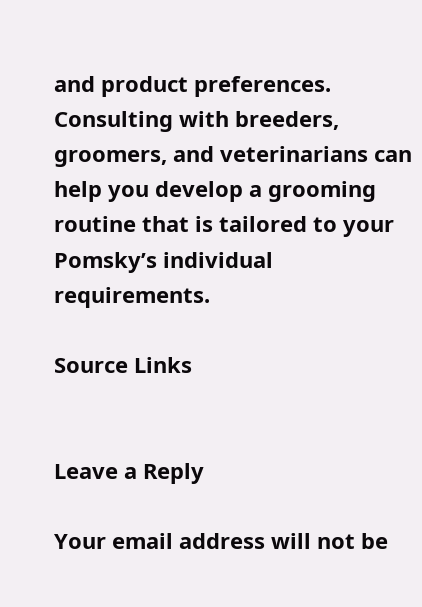and product preferences. Consulting with breeders, groomers, and veterinarians can help you develop a grooming routine that is tailored to your Pomsky’s individual requirements.

Source Links


Leave a Reply

Your email address will not be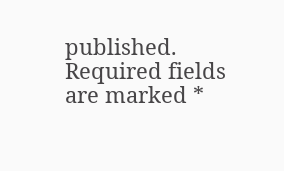published. Required fields are marked *